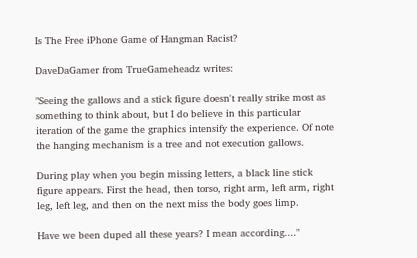Is The Free iPhone Game of Hangman Racist?

DaveDaGamer from TrueGameheadz writes:

"Seeing the gallows and a stick figure doesn't really strike most as something to think about, but I do believe in this particular iteration of the game the graphics intensify the experience. Of note the hanging mechanism is a tree and not execution gallows.

During play when you begin missing letters, a black line stick figure appears. First the head, then torso, right arm, left arm, right leg, left leg, and then on the next miss the body goes limp.

Have we been duped all these years? I mean according...."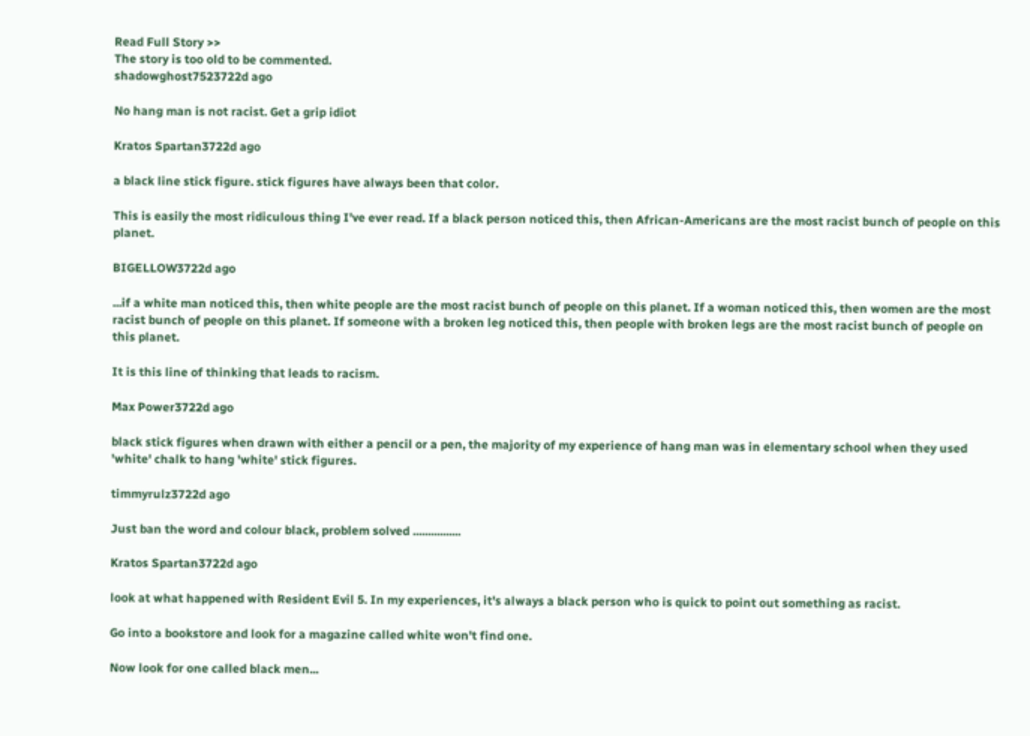Read Full Story >>
The story is too old to be commented.
shadowghost7523722d ago

No hang man is not racist. Get a grip idiot

Kratos Spartan3722d ago

a black line stick figure. stick figures have always been that color.

This is easily the most ridiculous thing I've ever read. If a black person noticed this, then African-Americans are the most racist bunch of people on this planet.

BIGELLOW3722d ago

...if a white man noticed this, then white people are the most racist bunch of people on this planet. If a woman noticed this, then women are the most racist bunch of people on this planet. If someone with a broken leg noticed this, then people with broken legs are the most racist bunch of people on this planet.

It is this line of thinking that leads to racism.

Max Power3722d ago

black stick figures when drawn with either a pencil or a pen, the majority of my experience of hang man was in elementary school when they used 'white' chalk to hang 'white' stick figures.

timmyrulz3722d ago

Just ban the word and colour black, problem solved ................

Kratos Spartan3722d ago

look at what happened with Resident Evil 5. In my experiences, it's always a black person who is quick to point out something as racist.

Go into a bookstore and look for a magazine called white won't find one.

Now look for one called black men...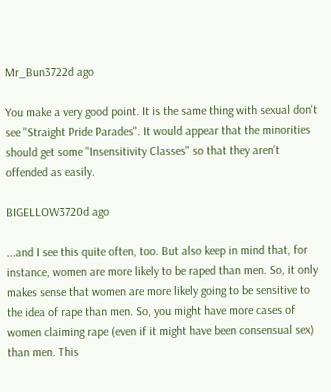Mr_Bun3722d ago

You make a very good point. It is the same thing with sexual don't see "Straight Pride Parades". It would appear that the minorities should get some "Insensitivity Classes" so that they aren't offended as easily.

BIGELLOW3720d ago

...and I see this quite often, too. But also keep in mind that, for instance, women are more likely to be raped than men. So, it only makes sense that women are more likely going to be sensitive to the idea of rape than men. So, you might have more cases of women claiming rape (even if it might have been consensual sex) than men. This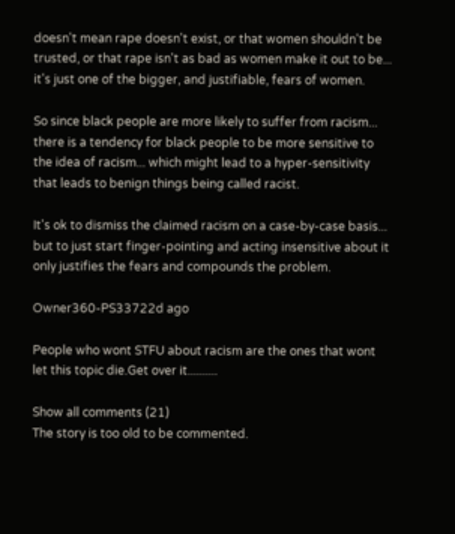doesn't mean rape doesn't exist, or that women shouldn't be trusted, or that rape isn't as bad as women make it out to be... it's just one of the bigger, and justifiable, fears of women.

So since black people are more likely to suffer from racism... there is a tendency for black people to be more sensitive to the idea of racism... which might lead to a hyper-sensitivity that leads to benign things being called racist.

It's ok to dismiss the claimed racism on a case-by-case basis... but to just start finger-pointing and acting insensitive about it only justifies the fears and compounds the problem.

Owner360-PS33722d ago

People who wont STFU about racism are the ones that wont let this topic die.Get over it..........

Show all comments (21)
The story is too old to be commented.